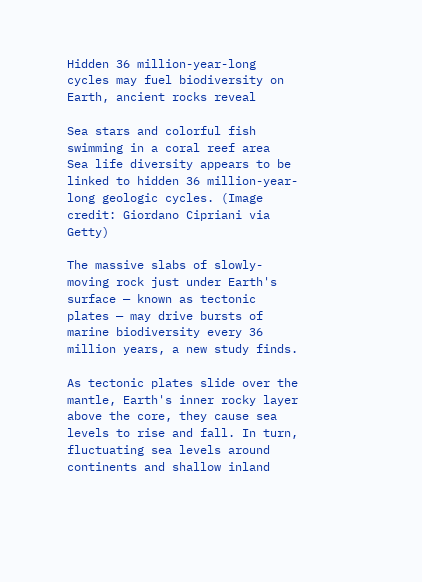Hidden 36 million-year-long cycles may fuel biodiversity on Earth, ancient rocks reveal

Sea stars and colorful fish swimming in a coral reef area
Sea life diversity appears to be linked to hidden 36 million-year-long geologic cycles. (Image credit: Giordano Cipriani via Getty)

The massive slabs of slowly-moving rock just under Earth's surface — known as tectonic plates — may drive bursts of marine biodiversity every 36 million years, a new study finds.

As tectonic plates slide over the mantle, Earth's inner rocky layer above the core, they cause sea levels to rise and fall. In turn, fluctuating sea levels around continents and shallow inland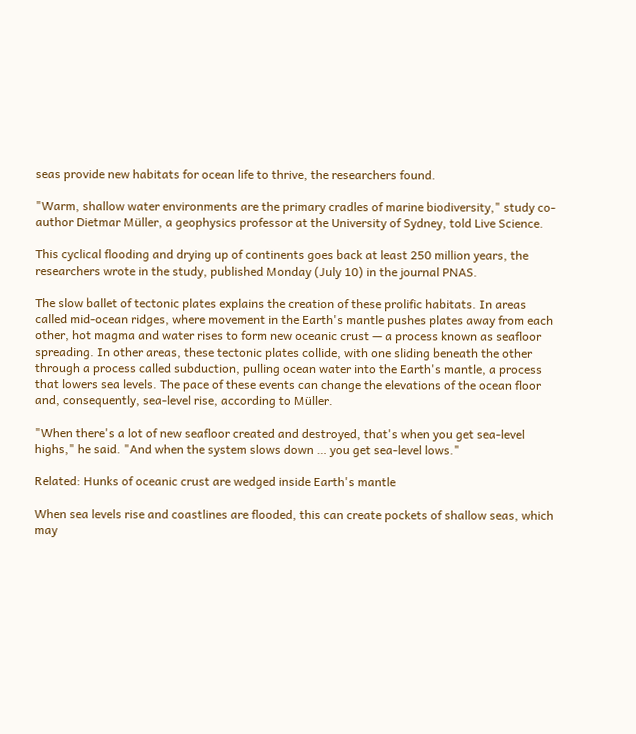seas provide new habitats for ocean life to thrive, the researchers found.

"Warm, shallow water environments are the primary cradles of marine biodiversity," study co-author Dietmar Müller, a geophysics professor at the University of Sydney, told Live Science.

This cyclical flooding and drying up of continents goes back at least 250 million years, the researchers wrote in the study, published Monday (July 10) in the journal PNAS.

The slow ballet of tectonic plates explains the creation of these prolific habitats. In areas called mid-ocean ridges, where movement in the Earth's mantle pushes plates away from each other, hot magma and water rises to form new oceanic crust — a process known as seafloor spreading. In other areas, these tectonic plates collide, with one sliding beneath the other through a process called subduction, pulling ocean water into the Earth's mantle, a process that lowers sea levels. The pace of these events can change the elevations of the ocean floor and, consequently, sea-level rise, according to Müller.

"When there's a lot of new seafloor created and destroyed, that's when you get sea-level highs," he said. "And when the system slows down … you get sea-level lows."

Related: Hunks of oceanic crust are wedged inside Earth's mantle

When sea levels rise and coastlines are flooded, this can create pockets of shallow seas, which may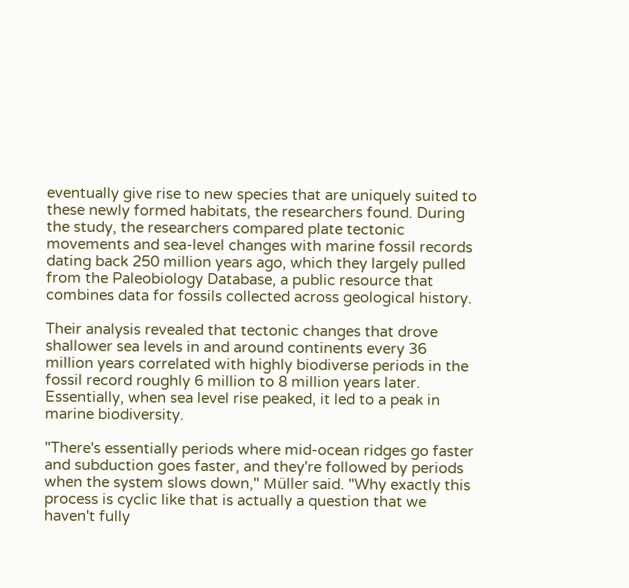eventually give rise to new species that are uniquely suited to these newly formed habitats, the researchers found. During the study, the researchers compared plate tectonic movements and sea-level changes with marine fossil records dating back 250 million years ago, which they largely pulled from the Paleobiology Database, a public resource that combines data for fossils collected across geological history.

Their analysis revealed that tectonic changes that drove shallower sea levels in and around continents every 36 million years correlated with highly biodiverse periods in the fossil record roughly 6 million to 8 million years later. Essentially, when sea level rise peaked, it led to a peak in marine biodiversity.

"There's essentially periods where mid-ocean ridges go faster and subduction goes faster, and they're followed by periods when the system slows down," Müller said. "Why exactly this process is cyclic like that is actually a question that we haven't fully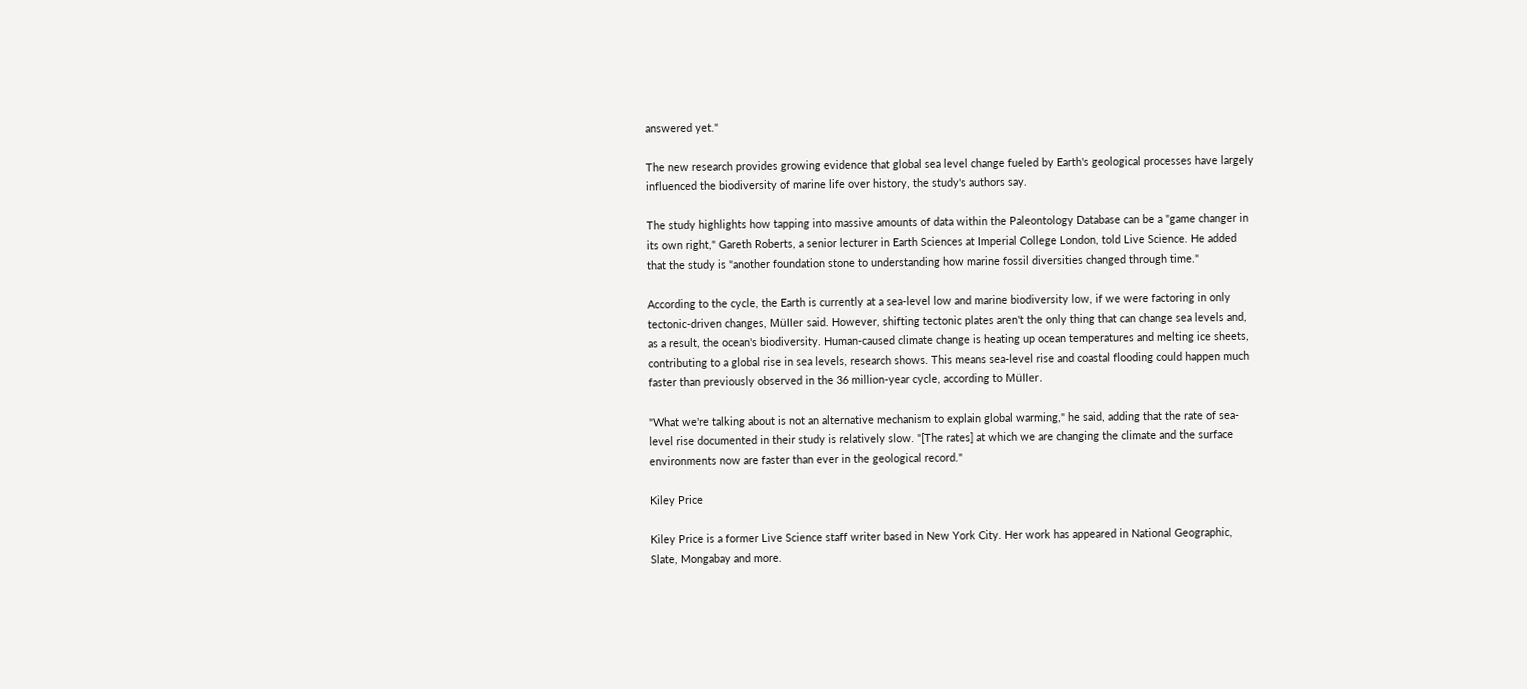answered yet."

The new research provides growing evidence that global sea level change fueled by Earth's geological processes have largely influenced the biodiversity of marine life over history, the study's authors say.

The study highlights how tapping into massive amounts of data within the Paleontology Database can be a "game changer in its own right," Gareth Roberts, a senior lecturer in Earth Sciences at Imperial College London, told Live Science. He added that the study is "another foundation stone to understanding how marine fossil diversities changed through time."

According to the cycle, the Earth is currently at a sea-level low and marine biodiversity low, if we were factoring in only tectonic-driven changes, Müller said. However, shifting tectonic plates aren't the only thing that can change sea levels and, as a result, the ocean's biodiversity. Human-caused climate change is heating up ocean temperatures and melting ice sheets, contributing to a global rise in sea levels, research shows. This means sea-level rise and coastal flooding could happen much faster than previously observed in the 36 million-year cycle, according to Müller.

"What we're talking about is not an alternative mechanism to explain global warming," he said, adding that the rate of sea-level rise documented in their study is relatively slow. "[The rates] at which we are changing the climate and the surface environments now are faster than ever in the geological record."

Kiley Price

Kiley Price is a former Live Science staff writer based in New York City. Her work has appeared in National Geographic, Slate, Mongabay and more.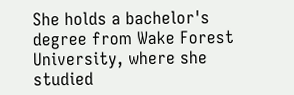She holds a bachelor's degree from Wake Forest University, where she studied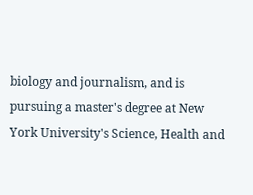biology and journalism, and is pursuing a master's degree at New York University's Science, Health and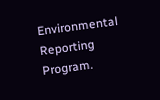Environmental Reporting Program.